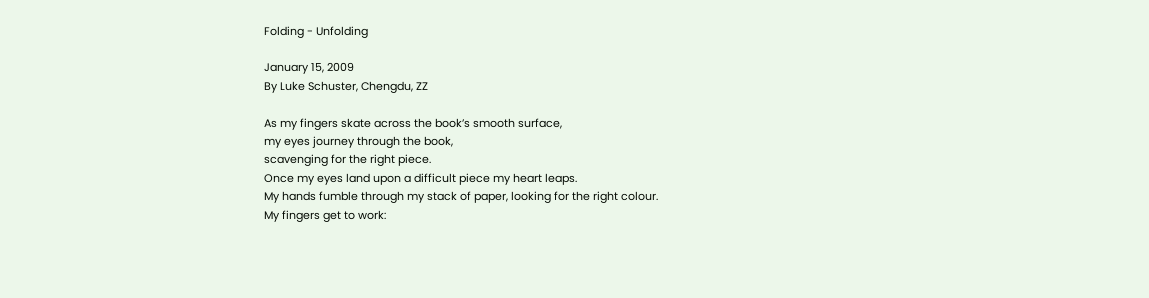Folding - Unfolding

January 15, 2009
By Luke Schuster, Chengdu, ZZ

As my fingers skate across the book’s smooth surface,
my eyes journey through the book,
scavenging for the right piece.
Once my eyes land upon a difficult piece my heart leaps.
My hands fumble through my stack of paper, looking for the right colour.
My fingers get to work: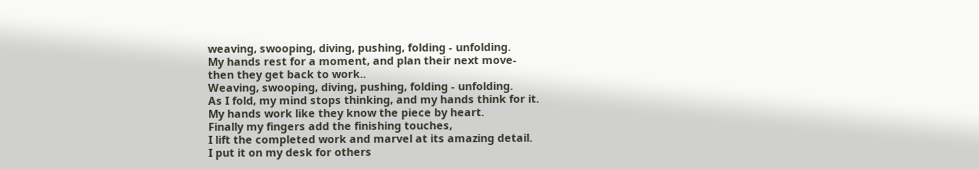weaving, swooping, diving, pushing, folding - unfolding.
My hands rest for a moment, and plan their next move-
then they get back to work..
Weaving, swooping, diving, pushing, folding - unfolding.
As I fold, my mind stops thinking, and my hands think for it.
My hands work like they know the piece by heart.
Finally my fingers add the finishing touches,
I lift the completed work and marvel at its amazing detail.
I put it on my desk for others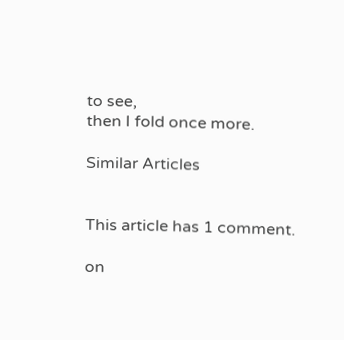to see,
then I fold once more.

Similar Articles


This article has 1 comment.

on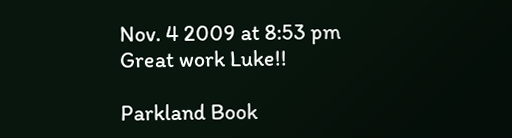Nov. 4 2009 at 8:53 pm
Great work Luke!!

Parkland Book